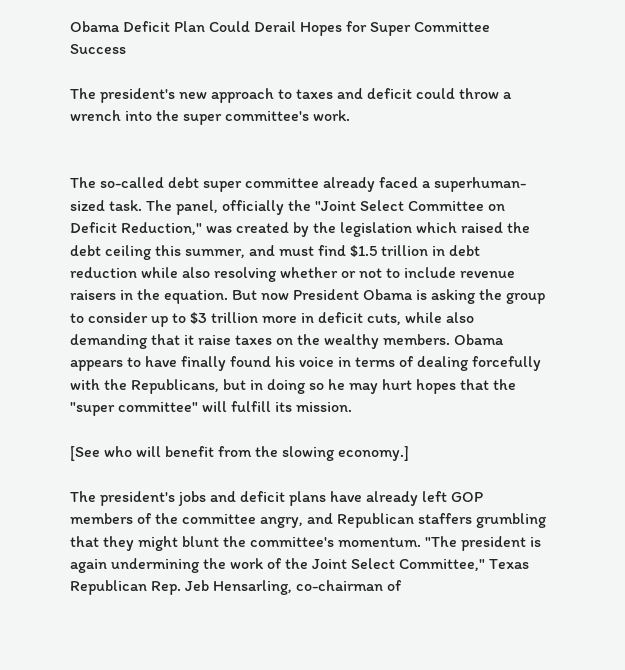Obama Deficit Plan Could Derail Hopes for Super Committee Success

The president's new approach to taxes and deficit could throw a wrench into the super committee's work.


The so-called debt super committee already faced a superhuman-sized task. The panel, officially the "Joint Select Committee on Deficit Reduction," was created by the legislation which raised the debt ceiling this summer, and must find $1.5 trillion in debt reduction while also resolving whether or not to include revenue raisers in the equation. But now President Obama is asking the group to consider up to $3 trillion more in deficit cuts, while also demanding that it raise taxes on the wealthy members. Obama appears to have finally found his voice in terms of dealing forcefully with the Republicans, but in doing so he may hurt hopes that the "super committee" will fulfill its mission.

[See who will benefit from the slowing economy.]

The president's jobs and deficit plans have already left GOP members of the committee angry, and Republican staffers grumbling that they might blunt the committee's momentum. "The president is again undermining the work of the Joint Select Committee," Texas Republican Rep. Jeb Hensarling, co-chairman of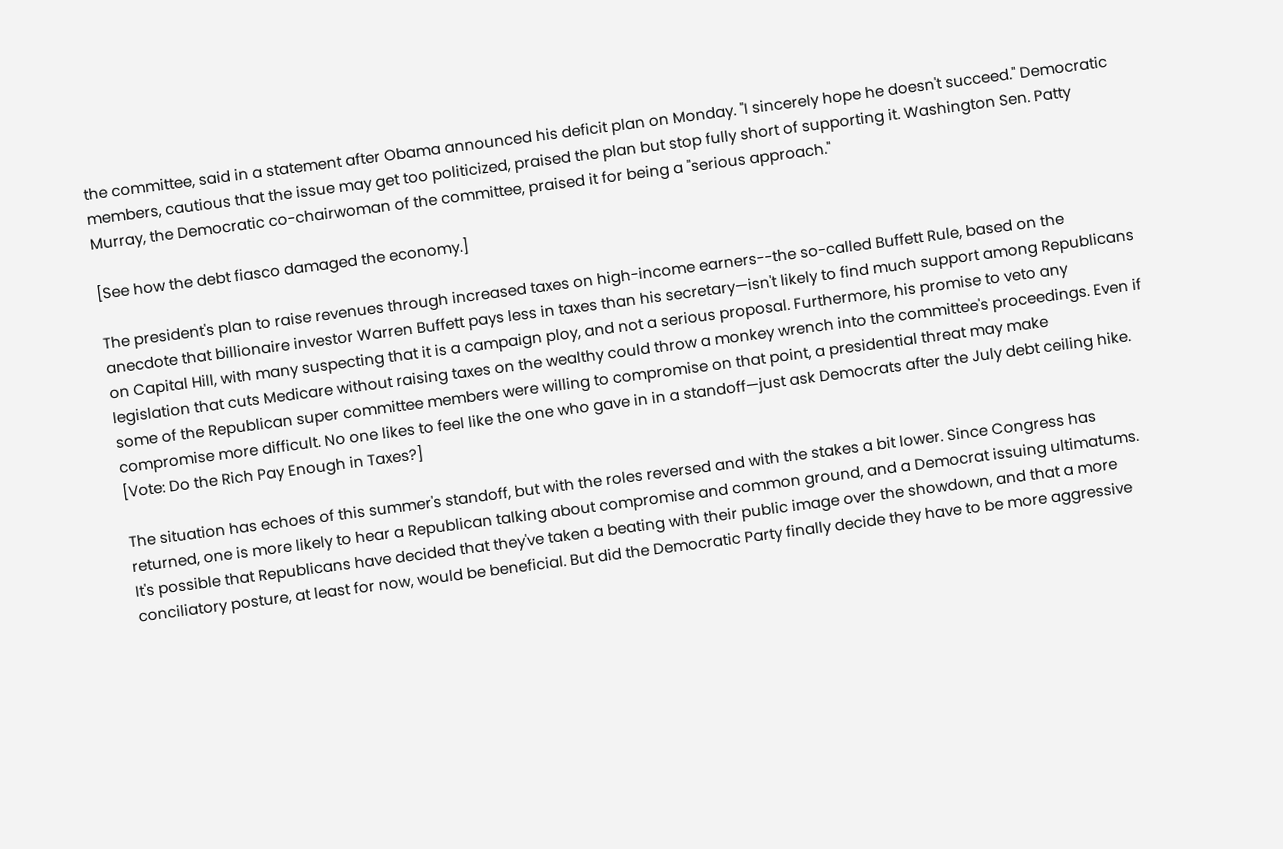the committee, said in a statement after Obama announced his deficit plan on Monday. "I sincerely hope he doesn't succeed." Democratic members, cautious that the issue may get too politicized, praised the plan but stop fully short of supporting it. Washington Sen. Patty Murray, the Democratic co-chairwoman of the committee, praised it for being a "serious approach."

[See how the debt fiasco damaged the economy.]

The president's plan to raise revenues through increased taxes on high-income earners--the so-called Buffett Rule, based on the anecdote that billionaire investor Warren Buffett pays less in taxes than his secretary—isn't likely to find much support among Republicans on Capital Hill, with many suspecting that it is a campaign ploy, and not a serious proposal. Furthermore, his promise to veto any legislation that cuts Medicare without raising taxes on the wealthy could throw a monkey wrench into the committee's proceedings. Even if some of the Republican super committee members were willing to compromise on that point, a presidential threat may make compromise more difficult. No one likes to feel like the one who gave in in a standoff—just ask Democrats after the July debt ceiling hike. [Vote: Do the Rich Pay Enough in Taxes?]

The situation has echoes of this summer's standoff, but with the roles reversed and with the stakes a bit lower. Since Congress has returned, one is more likely to hear a Republican talking about compromise and common ground, and a Democrat issuing ultimatums. It's possible that Republicans have decided that they've taken a beating with their public image over the showdown, and that a more conciliatory posture, at least for now, would be beneficial. But did the Democratic Party finally decide they have to be more aggressive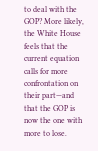to deal with the GOP? More likely, the White House feels that the current equation calls for more confrontation on their part—and that the GOP is now the one with more to lose.